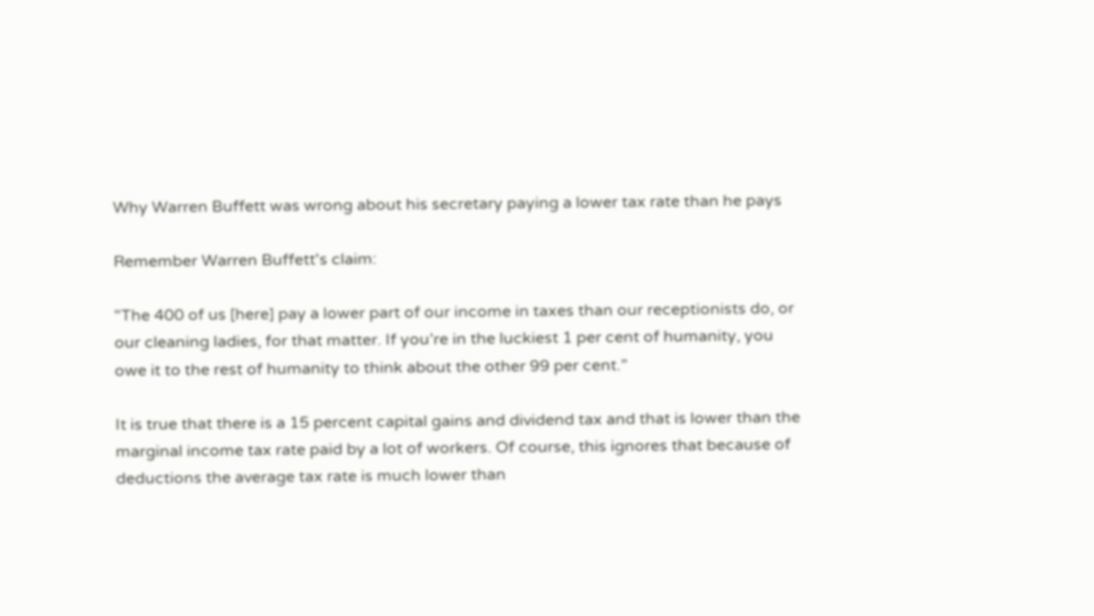Why Warren Buffett was wrong about his secretary paying a lower tax rate than he pays

Remember Warren Buffett's claim:

"The 400 of us [here] pay a lower part of our income in taxes than our receptionists do, or our cleaning ladies, for that matter. If you’re in the luckiest 1 per cent of humanity, you owe it to the rest of humanity to think about the other 99 per cent.”

It is true that there is a 15 percent capital gains and dividend tax and that is lower than the marginal income tax rate paid by a lot of workers. Of course, this ignores that because of deductions the average tax rate is much lower than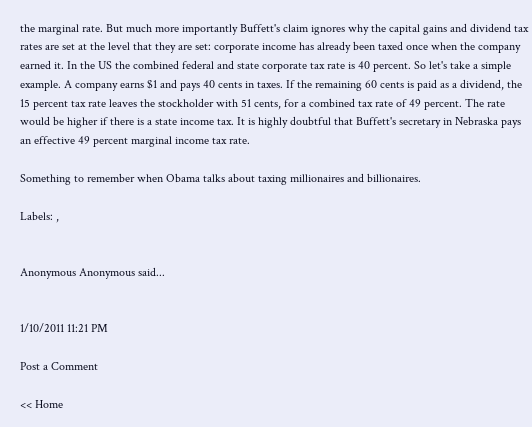the marginal rate. But much more importantly Buffett's claim ignores why the capital gains and dividend tax rates are set at the level that they are set: corporate income has already been taxed once when the company earned it. In the US the combined federal and state corporate tax rate is 40 percent. So let's take a simple example. A company earns $1 and pays 40 cents in taxes. If the remaining 60 cents is paid as a dividend, the 15 percent tax rate leaves the stockholder with 51 cents, for a combined tax rate of 49 percent. The rate would be higher if there is a state income tax. It is highly doubtful that Buffett's secretary in Nebraska pays an effective 49 percent marginal income tax rate.

Something to remember when Obama talks about taxing millionaires and billionaires.

Labels: ,


Anonymous Anonymous said...


1/10/2011 11:21 PM

Post a Comment

<< Home